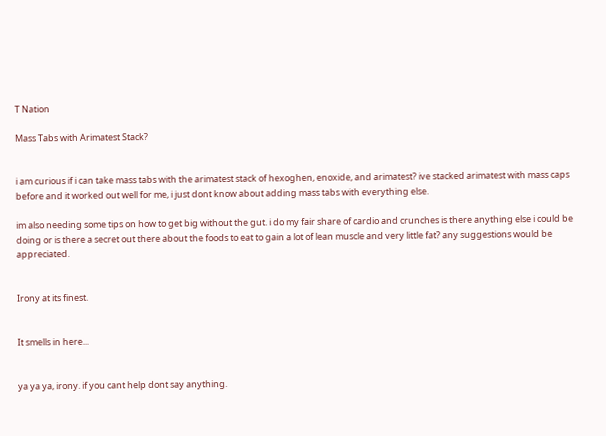T Nation

Mass Tabs with Arimatest Stack?


i am curious if i can take mass tabs with the arimatest stack of hexoghen, enoxide, and arimatest? ive stacked arimatest with mass caps before and it worked out well for me, i just dont know about adding mass tabs with everything else.

im also needing some tips on how to get big without the gut. i do my fair share of cardio and crunches is there anything else i could be doing or is there a secret out there about the foods to eat to gain a lot of lean muscle and very little fat? any suggestions would be appreciated.


Irony at its finest.


It smells in here...


ya ya ya, irony. if you cant help dont say anything.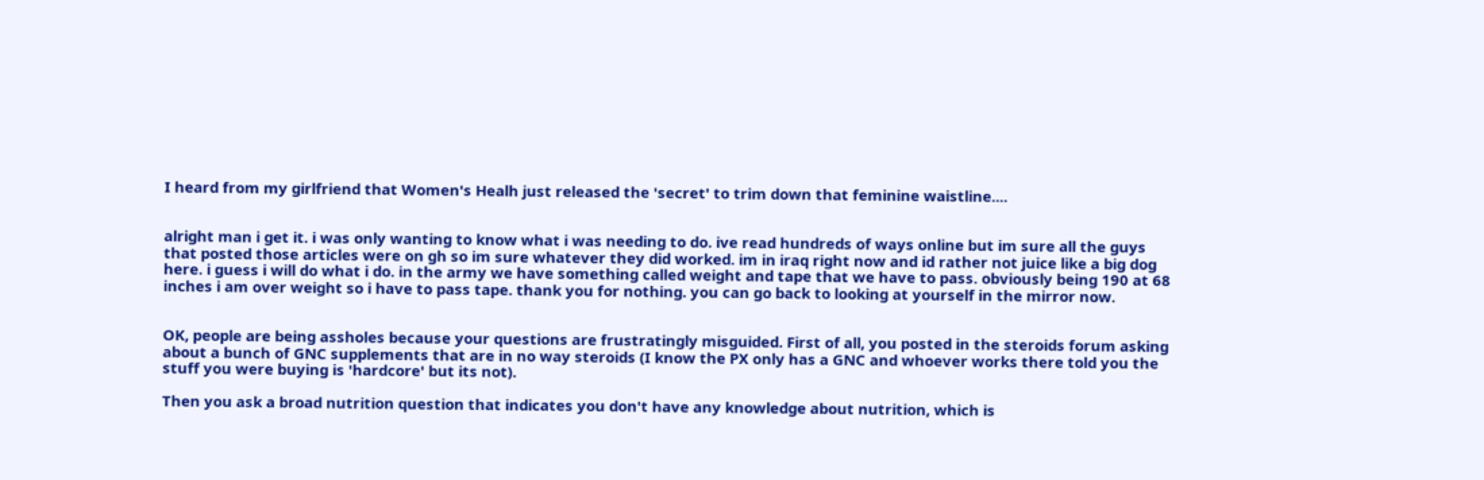I heard from my girlfriend that Women's Healh just released the 'secret' to trim down that feminine waistline....


alright man i get it. i was only wanting to know what i was needing to do. ive read hundreds of ways online but im sure all the guys that posted those articles were on gh so im sure whatever they did worked. im in iraq right now and id rather not juice like a big dog here. i guess i will do what i do. in the army we have something called weight and tape that we have to pass. obviously being 190 at 68 inches i am over weight so i have to pass tape. thank you for nothing. you can go back to looking at yourself in the mirror now.


OK, people are being assholes because your questions are frustratingly misguided. First of all, you posted in the steroids forum asking about a bunch of GNC supplements that are in no way steroids (I know the PX only has a GNC and whoever works there told you the stuff you were buying is 'hardcore' but its not).

Then you ask a broad nutrition question that indicates you don't have any knowledge about nutrition, which is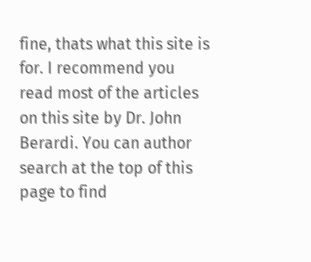fine, thats what this site is for. I recommend you read most of the articles on this site by Dr. John Berardi. You can author search at the top of this page to find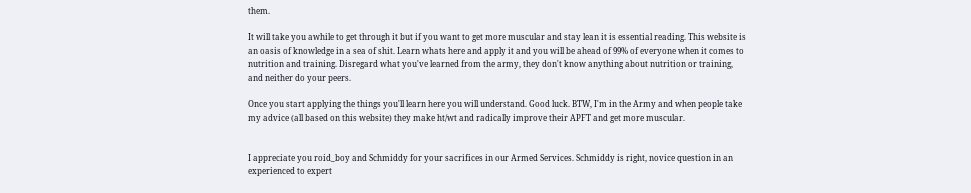them.

It will take you awhile to get through it but if you want to get more muscular and stay lean it is essential reading. This website is an oasis of knowledge in a sea of shit. Learn whats here and apply it and you will be ahead of 99% of everyone when it comes to nutrition and training. Disregard what you've learned from the army, they don't know anything about nutrition or training, and neither do your peers.

Once you start applying the things you'll learn here you will understand. Good luck. BTW, I'm in the Army and when people take my advice (all based on this website) they make ht/wt and radically improve their APFT and get more muscular.


I appreciate you roid_boy and Schmiddy for your sacrifices in our Armed Services. Schmiddy is right, novice question in an experienced to expert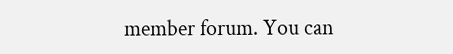member forum. You can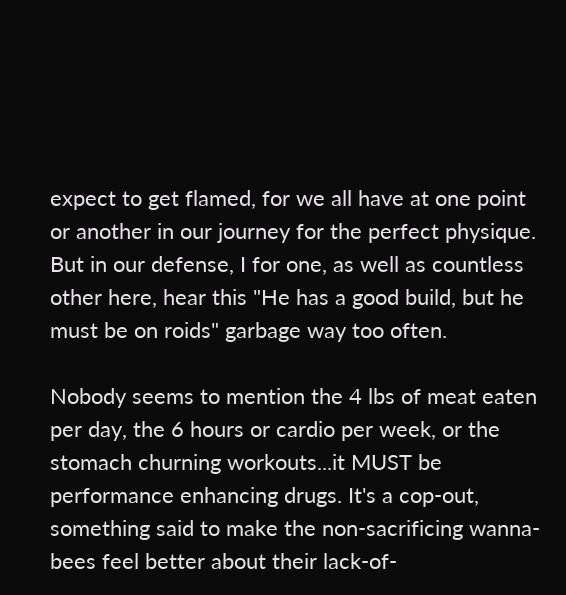expect to get flamed, for we all have at one point or another in our journey for the perfect physique. But in our defense, I for one, as well as countless other here, hear this "He has a good build, but he must be on roids" garbage way too often.

Nobody seems to mention the 4 lbs of meat eaten per day, the 6 hours or cardio per week, or the stomach churning workouts...it MUST be performance enhancing drugs. It's a cop-out, something said to make the non-sacrificing wanna-bees feel better about their lack-of-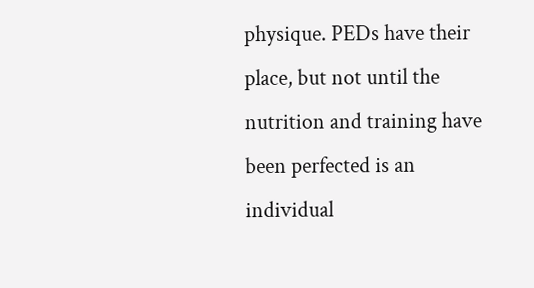physique. PEDs have their place, but not until the nutrition and training have been perfected is an individual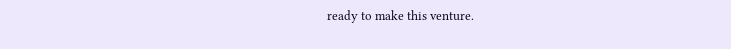ready to make this venture.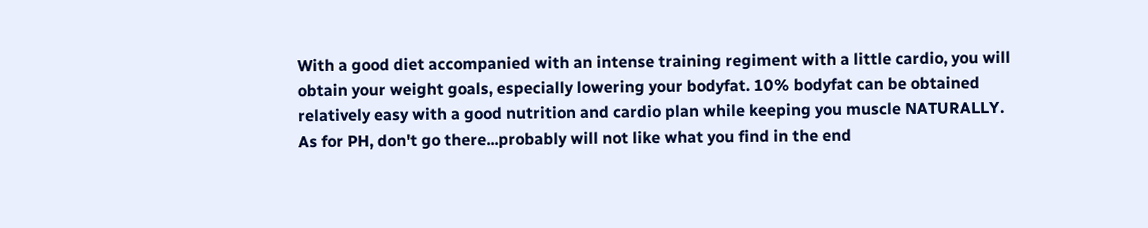With a good diet accompanied with an intense training regiment with a little cardio, you will obtain your weight goals, especially lowering your bodyfat. 10% bodyfat can be obtained relatively easy with a good nutrition and cardio plan while keeping you muscle NATURALLY. As for PH, don't go there...probably will not like what you find in the end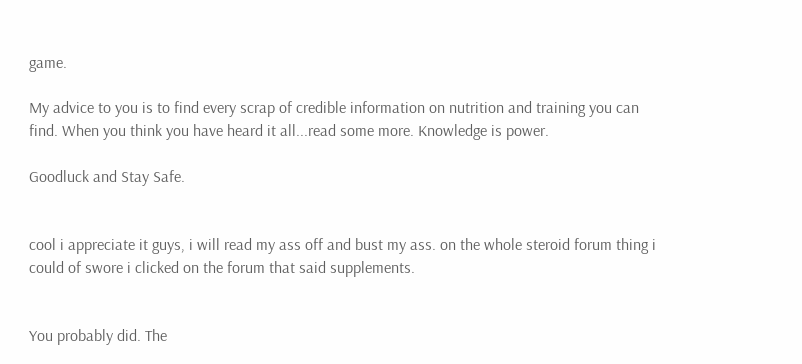game.

My advice to you is to find every scrap of credible information on nutrition and training you can find. When you think you have heard it all...read some more. Knowledge is power.

Goodluck and Stay Safe.


cool i appreciate it guys, i will read my ass off and bust my ass. on the whole steroid forum thing i could of swore i clicked on the forum that said supplements.


You probably did. The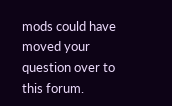mods could have moved your question over to this forum.